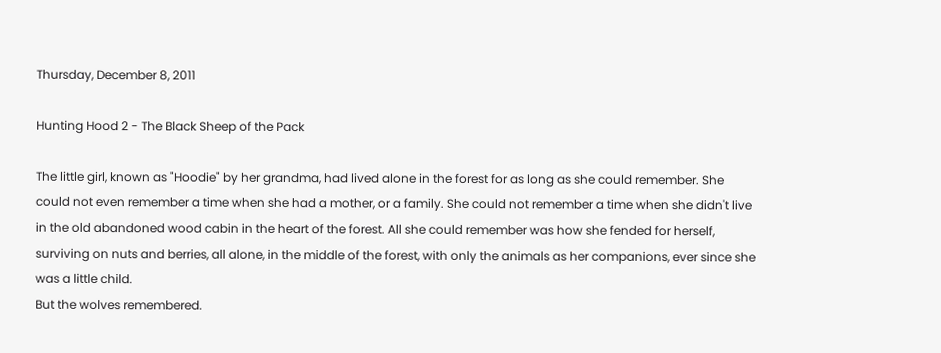Thursday, December 8, 2011

Hunting Hood 2 - The Black Sheep of the Pack

The little girl, known as "Hoodie" by her grandma, had lived alone in the forest for as long as she could remember. She could not even remember a time when she had a mother, or a family. She could not remember a time when she didn't live in the old abandoned wood cabin in the heart of the forest. All she could remember was how she fended for herself, surviving on nuts and berries, all alone, in the middle of the forest, with only the animals as her companions, ever since she was a little child.
But the wolves remembered.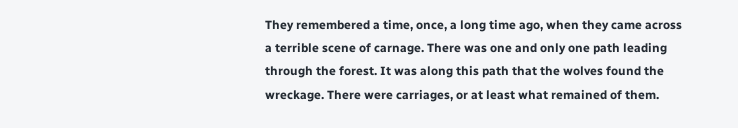They remembered a time, once, a long time ago, when they came across a terrible scene of carnage. There was one and only one path leading through the forest. It was along this path that the wolves found the wreckage. There were carriages, or at least what remained of them.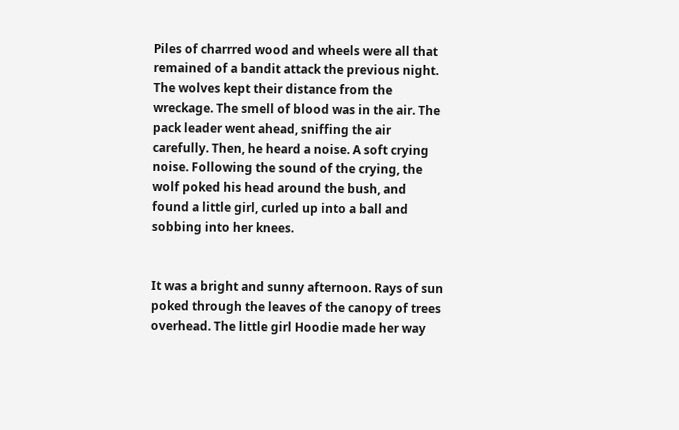Piles of charrred wood and wheels were all that remained of a bandit attack the previous night. The wolves kept their distance from the wreckage. The smell of blood was in the air. The pack leader went ahead, sniffing the air carefully. Then, he heard a noise. A soft crying noise. Following the sound of the crying, the wolf poked his head around the bush, and found a little girl, curled up into a ball and sobbing into her knees.


It was a bright and sunny afternoon. Rays of sun poked through the leaves of the canopy of trees overhead. The little girl Hoodie made her way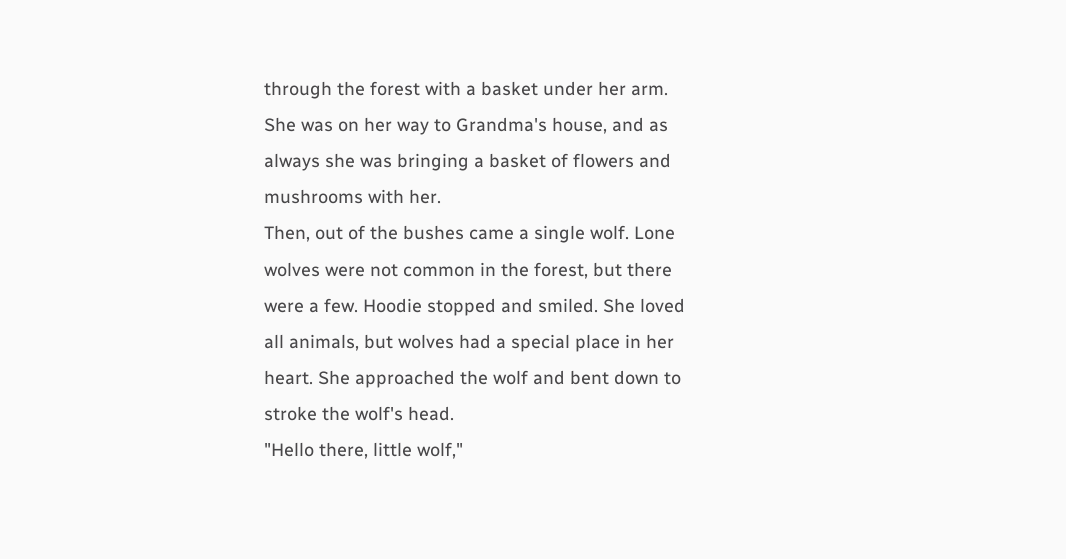through the forest with a basket under her arm. She was on her way to Grandma's house, and as always she was bringing a basket of flowers and mushrooms with her.
Then, out of the bushes came a single wolf. Lone wolves were not common in the forest, but there were a few. Hoodie stopped and smiled. She loved all animals, but wolves had a special place in her heart. She approached the wolf and bent down to stroke the wolf's head.
"Hello there, little wolf,"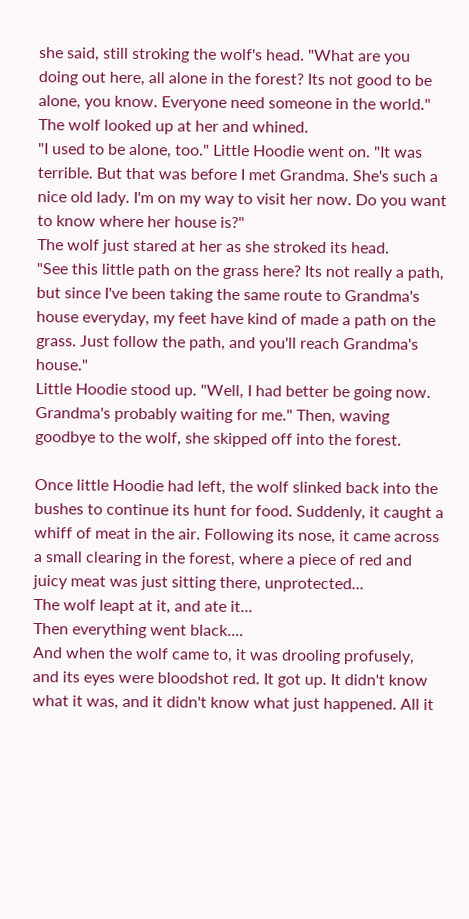she said, still stroking the wolf's head. "What are you doing out here, all alone in the forest? Its not good to be alone, you know. Everyone need someone in the world."
The wolf looked up at her and whined.
"I used to be alone, too." Little Hoodie went on. "It was terrible. But that was before I met Grandma. She's such a nice old lady. I'm on my way to visit her now. Do you want to know where her house is?"
The wolf just stared at her as she stroked its head.
"See this little path on the grass here? Its not really a path, but since I've been taking the same route to Grandma's house everyday, my feet have kind of made a path on the grass. Just follow the path, and you'll reach Grandma's house."
Little Hoodie stood up. "Well, I had better be going now. Grandma's probably waiting for me." Then, waving goodbye to the wolf, she skipped off into the forest.

Once little Hoodie had left, the wolf slinked back into the bushes to continue its hunt for food. Suddenly, it caught a whiff of meat in the air. Following its nose, it came across a small clearing in the forest, where a piece of red and juicy meat was just sitting there, unprotected...
The wolf leapt at it, and ate it...
Then everything went black....
And when the wolf came to, it was drooling profusely, and its eyes were bloodshot red. It got up. It didn't know what it was, and it didn't know what just happened. All it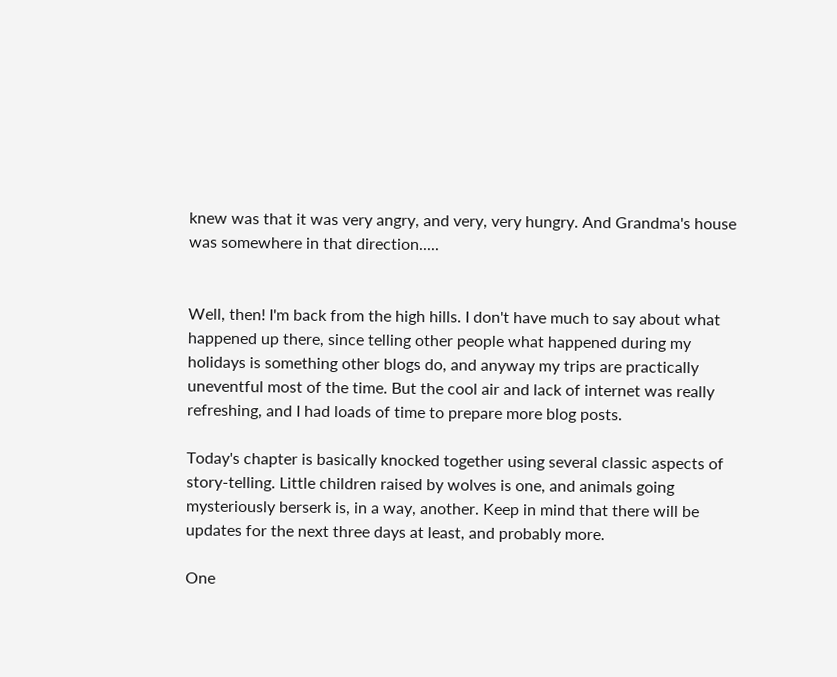knew was that it was very angry, and very, very hungry. And Grandma's house was somewhere in that direction.....


Well, then! I'm back from the high hills. I don't have much to say about what happened up there, since telling other people what happened during my holidays is something other blogs do, and anyway my trips are practically uneventful most of the time. But the cool air and lack of internet was really refreshing, and I had loads of time to prepare more blog posts.

Today's chapter is basically knocked together using several classic aspects of story-telling. Little children raised by wolves is one, and animals going mysteriously berserk is, in a way, another. Keep in mind that there will be updates for the next three days at least, and probably more.

One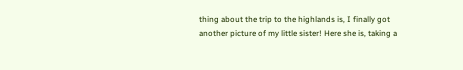thing about the trip to the highlands is, I finally got another picture of my little sister! Here she is, taking a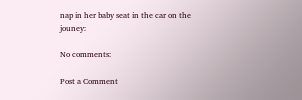nap in her baby seat in the car on the jouney:

No comments:

Post a Comment